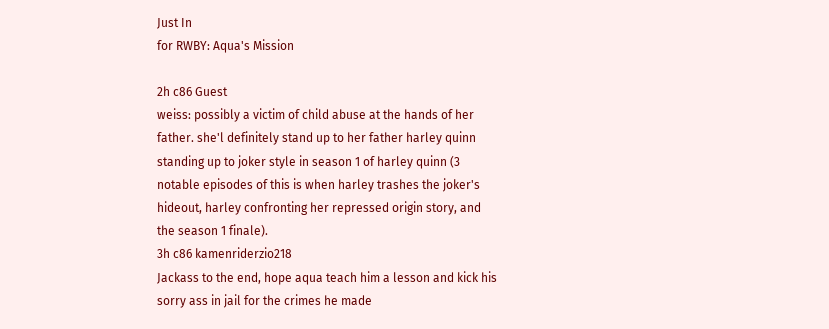Just In
for RWBY: Aqua's Mission

2h c86 Guest
weiss: possibly a victim of child abuse at the hands of her father. she'l definitely stand up to her father harley quinn standing up to joker style in season 1 of harley quinn (3 notable episodes of this is when harley trashes the joker's hideout, harley confronting her repressed origin story, and the season 1 finale).
3h c86 kamenriderzio218
Jackass to the end, hope aqua teach him a lesson and kick his sorry ass in jail for the crimes he made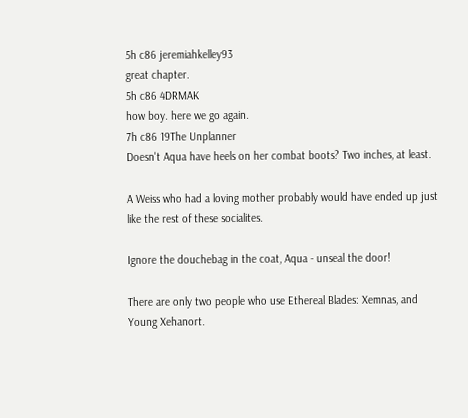5h c86 jeremiahkelley93
great chapter.
5h c86 4DRMAK
how boy. here we go again.
7h c86 19The Unplanner
Doesn't Aqua have heels on her combat boots? Two inches, at least.

A Weiss who had a loving mother probably would have ended up just like the rest of these socialites.

Ignore the douchebag in the coat, Aqua - unseal the door!

There are only two people who use Ethereal Blades: Xemnas, and Young Xehanort.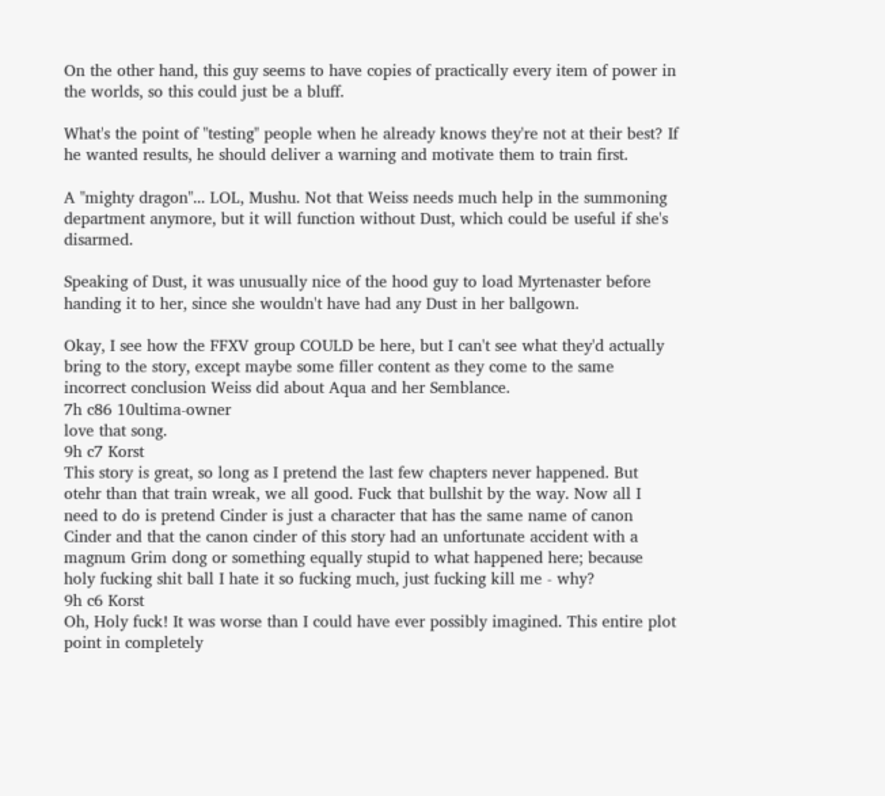On the other hand, this guy seems to have copies of practically every item of power in the worlds, so this could just be a bluff.

What's the point of "testing" people when he already knows they're not at their best? If he wanted results, he should deliver a warning and motivate them to train first.

A "mighty dragon"... LOL, Mushu. Not that Weiss needs much help in the summoning department anymore, but it will function without Dust, which could be useful if she's disarmed.

Speaking of Dust, it was unusually nice of the hood guy to load Myrtenaster before handing it to her, since she wouldn't have had any Dust in her ballgown.

Okay, I see how the FFXV group COULD be here, but I can't see what they'd actually bring to the story, except maybe some filler content as they come to the same incorrect conclusion Weiss did about Aqua and her Semblance.
7h c86 10ultima-owner
love that song.
9h c7 Korst
This story is great, so long as I pretend the last few chapters never happened. But otehr than that train wreak, we all good. Fuck that bullshit by the way. Now all I need to do is pretend Cinder is just a character that has the same name of canon Cinder and that the canon cinder of this story had an unfortunate accident with a magnum Grim dong or something equally stupid to what happened here; because holy fucking shit ball I hate it so fucking much, just fucking kill me - why?
9h c6 Korst
Oh, Holy fuck! It was worse than I could have ever possibly imagined. This entire plot point in completely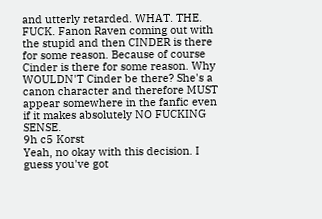and utterly retarded. WHAT. THE. FUCK. Fanon Raven coming out with the stupid and then CINDER is there for some reason. Because of course Cinder is there for some reason. Why WOULDN'T Cinder be there? She's a canon character and therefore MUST appear somewhere in the fanfic even if it makes absolutely NO FUCKING SENSE.
9h c5 Korst
Yeah, no okay with this decision. I guess you've got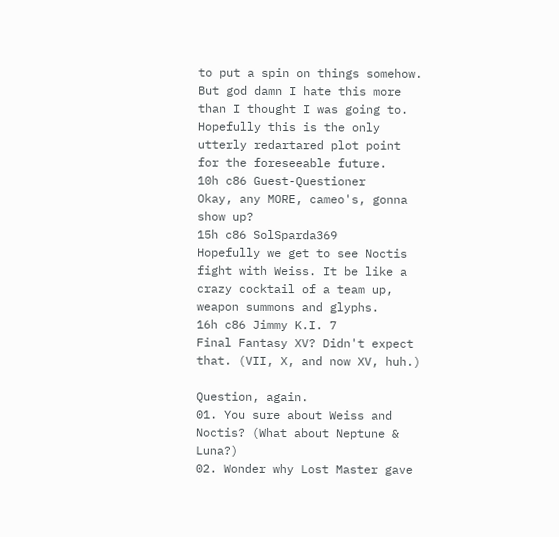to put a spin on things somehow. But god damn I hate this more than I thought I was going to. Hopefully this is the only utterly redartared plot point for the foreseeable future.
10h c86 Guest-Questioner
Okay, any MORE, cameo's, gonna show up?
15h c86 SolSparda369
Hopefully we get to see Noctis fight with Weiss. It be like a crazy cocktail of a team up, weapon summons and glyphs.
16h c86 Jimmy K.I. 7
Final Fantasy XV? Didn't expect that. (VII, X, and now XV, huh.)

Question, again.
01. You sure about Weiss and Noctis? (What about Neptune & Luna?)
02. Wonder why Lost Master gave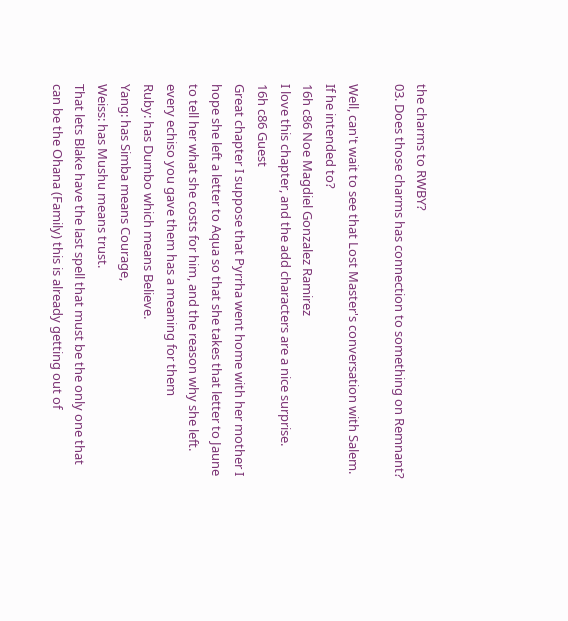the charms to RWBY?
03. Does those charms has connection to something on Remnant?

Well, can't wait to see that Lost Master's conversation with Salem. If he intended to?
16h c86 Noe Magdiel Gonzalez Ramirez
I love this chapter, and the add characters are a nice surprise.
16h c86 Guest
Great chapter I suppose that Pyrrha went home with her mother I hope she left a letter to Aqua so that she takes that letter to Jaune to tell her what she costs for him, and the reason why she left.
every echiso you gave them has a meaning for them
Ruby: has Dumbo which means Believe.
Yang: has Simba means Courage,
Weiss: has Mushu means trust.
That lets Blake have the last spell that must be the only one that can be the Ohana (Family) this is already getting out of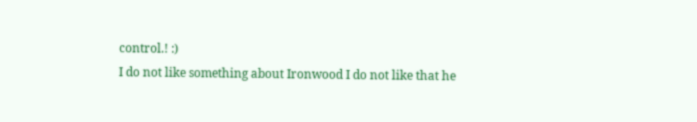control.! :)
I do not like something about Ironwood I do not like that he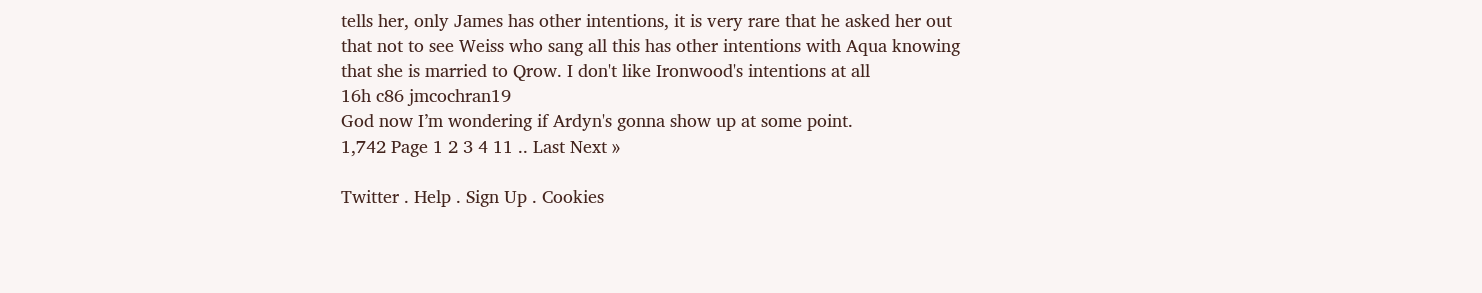tells her, only James has other intentions, it is very rare that he asked her out that not to see Weiss who sang all this has other intentions with Aqua knowing that she is married to Qrow. I don't like Ironwood's intentions at all
16h c86 jmcochran19
God now I’m wondering if Ardyn's gonna show up at some point.
1,742 Page 1 2 3 4 11 .. Last Next »

Twitter . Help . Sign Up . Cookies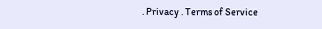. Privacy . Terms of Service